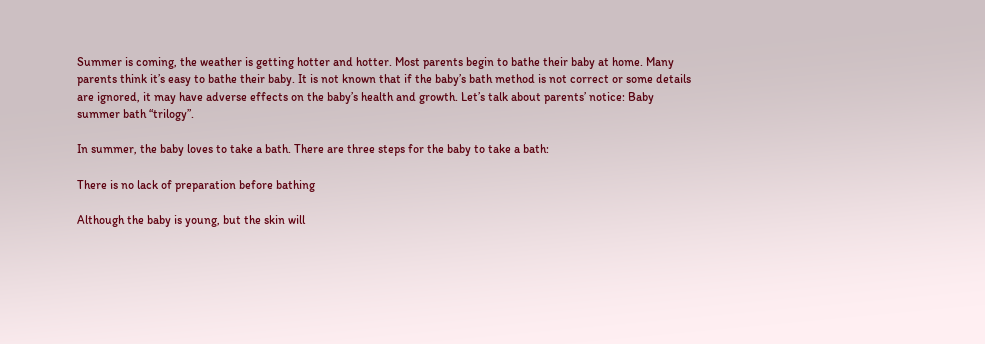Summer is coming, the weather is getting hotter and hotter. Most parents begin to bathe their baby at home. Many parents think it’s easy to bathe their baby. It is not known that if the baby’s bath method is not correct or some details are ignored, it may have adverse effects on the baby’s health and growth. Let’s talk about parents’ notice: Baby summer bath “trilogy”.

In summer, the baby loves to take a bath. There are three steps for the baby to take a bath:

There is no lack of preparation before bathing

Although the baby is young, but the skin will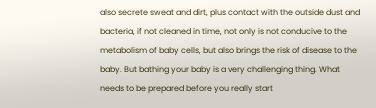also secrete sweat and dirt, plus contact with the outside dust and bacteria, if not cleaned in time, not only is not conducive to the metabolism of baby cells, but also brings the risk of disease to the baby. But bathing your baby is a very challenging thing. What needs to be prepared before you really start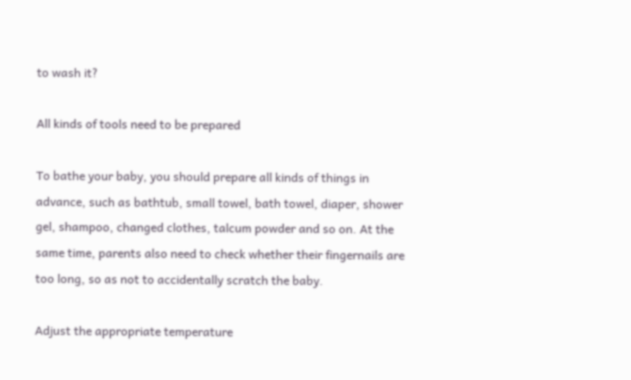to wash it?

All kinds of tools need to be prepared

To bathe your baby, you should prepare all kinds of things in advance, such as bathtub, small towel, bath towel, diaper, shower gel, shampoo, changed clothes, talcum powder and so on. At the same time, parents also need to check whether their fingernails are too long, so as not to accidentally scratch the baby.

Adjust the appropriate temperature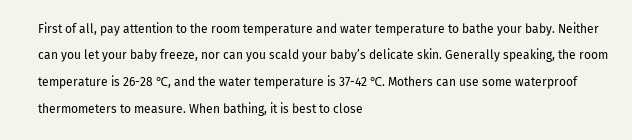First of all, pay attention to the room temperature and water temperature to bathe your baby. Neither can you let your baby freeze, nor can you scald your baby’s delicate skin. Generally speaking, the room temperature is 26-28 ℃, and the water temperature is 37-42 ℃. Mothers can use some waterproof thermometers to measure. When bathing, it is best to close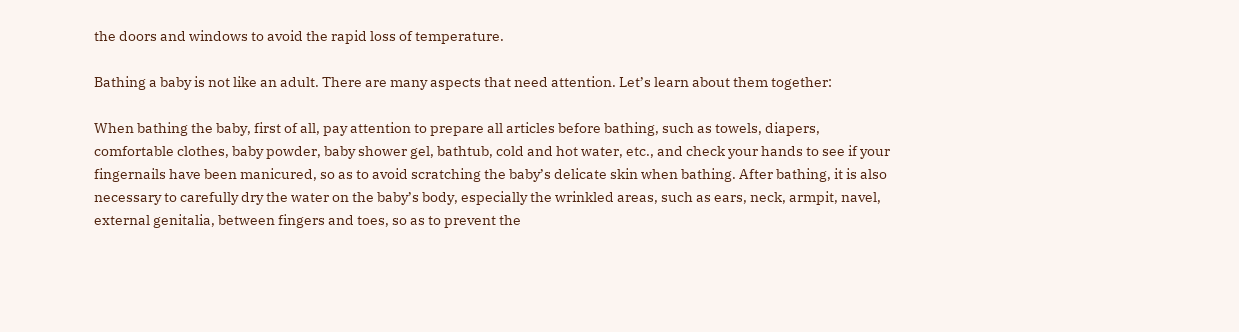the doors and windows to avoid the rapid loss of temperature.

Bathing a baby is not like an adult. There are many aspects that need attention. Let’s learn about them together:

When bathing the baby, first of all, pay attention to prepare all articles before bathing, such as towels, diapers, comfortable clothes, baby powder, baby shower gel, bathtub, cold and hot water, etc., and check your hands to see if your fingernails have been manicured, so as to avoid scratching the baby’s delicate skin when bathing. After bathing, it is also necessary to carefully dry the water on the baby’s body, especially the wrinkled areas, such as ears, neck, armpit, navel, external genitalia, between fingers and toes, so as to prevent the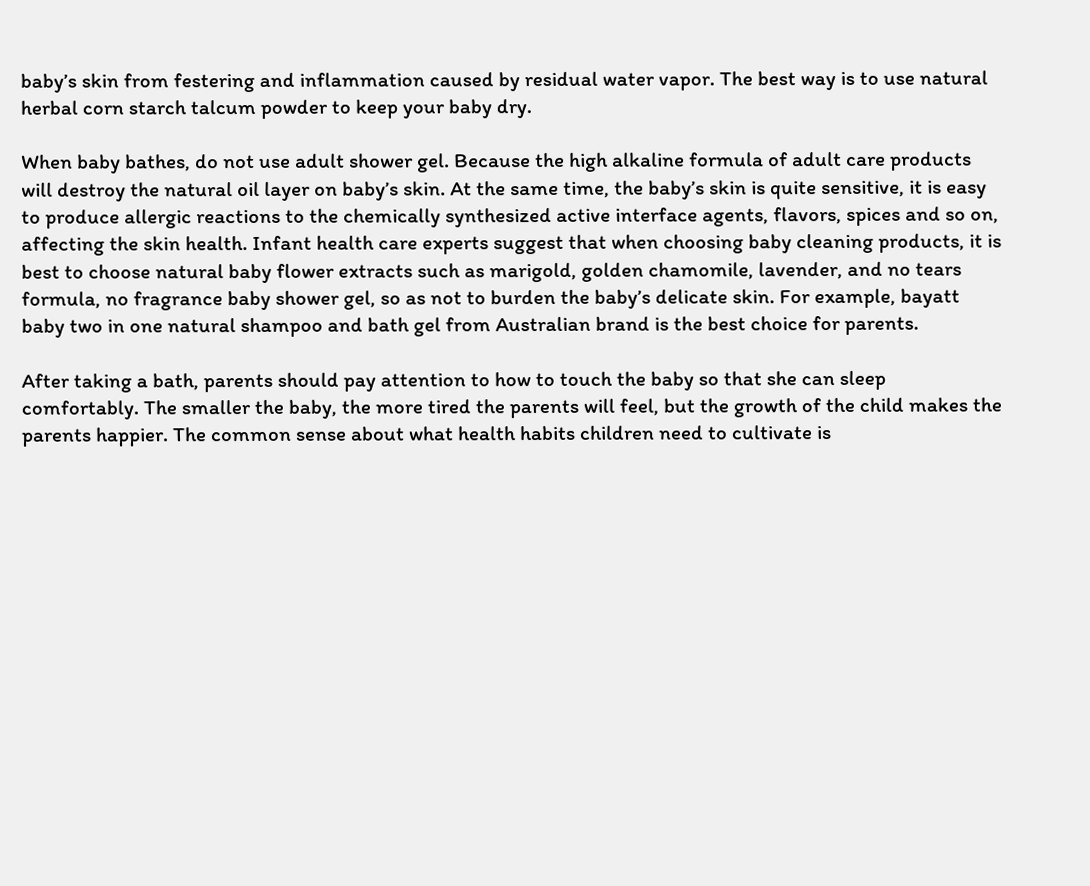baby’s skin from festering and inflammation caused by residual water vapor. The best way is to use natural herbal corn starch talcum powder to keep your baby dry.

When baby bathes, do not use adult shower gel. Because the high alkaline formula of adult care products will destroy the natural oil layer on baby’s skin. At the same time, the baby’s skin is quite sensitive, it is easy to produce allergic reactions to the chemically synthesized active interface agents, flavors, spices and so on, affecting the skin health. Infant health care experts suggest that when choosing baby cleaning products, it is best to choose natural baby flower extracts such as marigold, golden chamomile, lavender, and no tears formula, no fragrance baby shower gel, so as not to burden the baby’s delicate skin. For example, bayatt baby two in one natural shampoo and bath gel from Australian brand is the best choice for parents.

After taking a bath, parents should pay attention to how to touch the baby so that she can sleep comfortably. The smaller the baby, the more tired the parents will feel, but the growth of the child makes the parents happier. The common sense about what health habits children need to cultivate is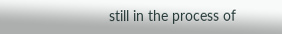still in the process of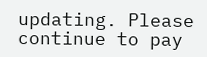updating. Please continue to pay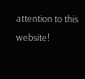attention to this website!